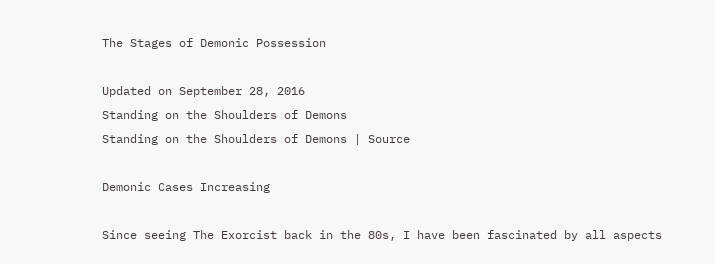The Stages of Demonic Possession

Updated on September 28, 2016
Standing on the Shoulders of Demons
Standing on the Shoulders of Demons | Source

Demonic Cases Increasing

Since seeing The Exorcist back in the 80s, I have been fascinated by all aspects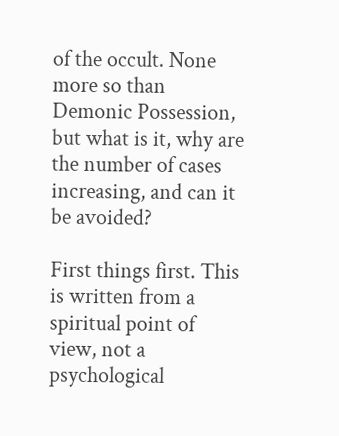of the occult. None more so than Demonic Possession, but what is it, why are the number of cases increasing, and can it be avoided?

First things first. This is written from a spiritual point of view, not a psychological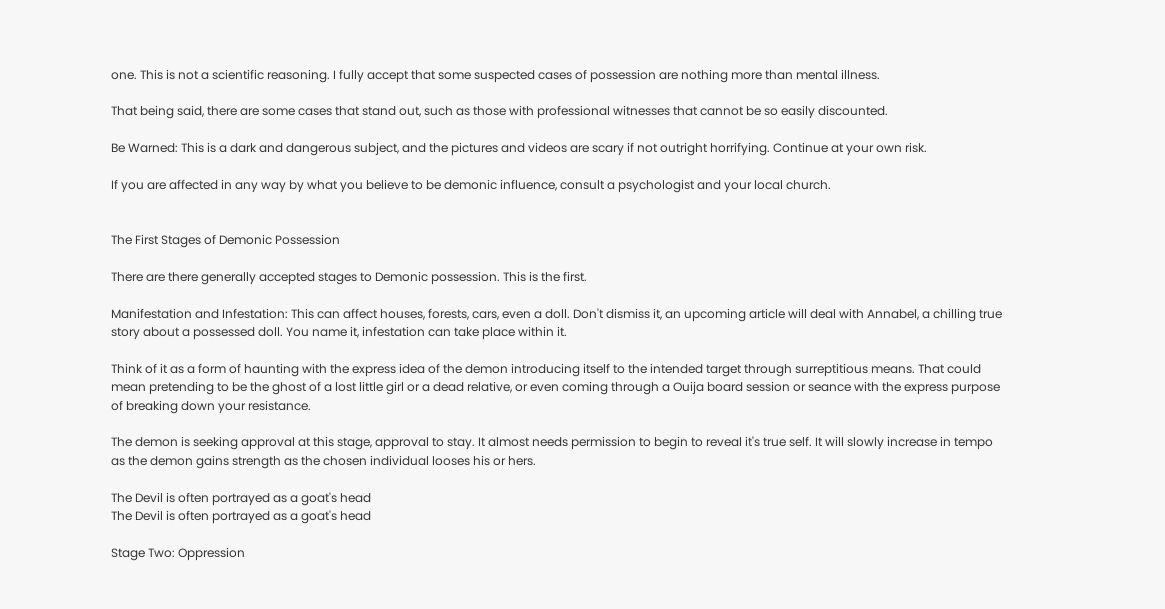one. This is not a scientific reasoning. I fully accept that some suspected cases of possession are nothing more than mental illness.

That being said, there are some cases that stand out, such as those with professional witnesses that cannot be so easily discounted.

Be Warned: This is a dark and dangerous subject, and the pictures and videos are scary if not outright horrifying. Continue at your own risk.

If you are affected in any way by what you believe to be demonic influence, consult a psychologist and your local church.


The First Stages of Demonic Possession

There are there generally accepted stages to Demonic possession. This is the first.

Manifestation and Infestation: This can affect houses, forests, cars, even a doll. Don't dismiss it, an upcoming article will deal with Annabel, a chilling true story about a possessed doll. You name it, infestation can take place within it.

Think of it as a form of haunting with the express idea of the demon introducing itself to the intended target through surreptitious means. That could mean pretending to be the ghost of a lost little girl or a dead relative, or even coming through a Ouija board session or seance with the express purpose of breaking down your resistance.

The demon is seeking approval at this stage, approval to stay. It almost needs permission to begin to reveal it's true self. It will slowly increase in tempo as the demon gains strength as the chosen individual looses his or hers.

The Devil is often portrayed as a goat's head
The Devil is often portrayed as a goat's head

Stage Two: Oppression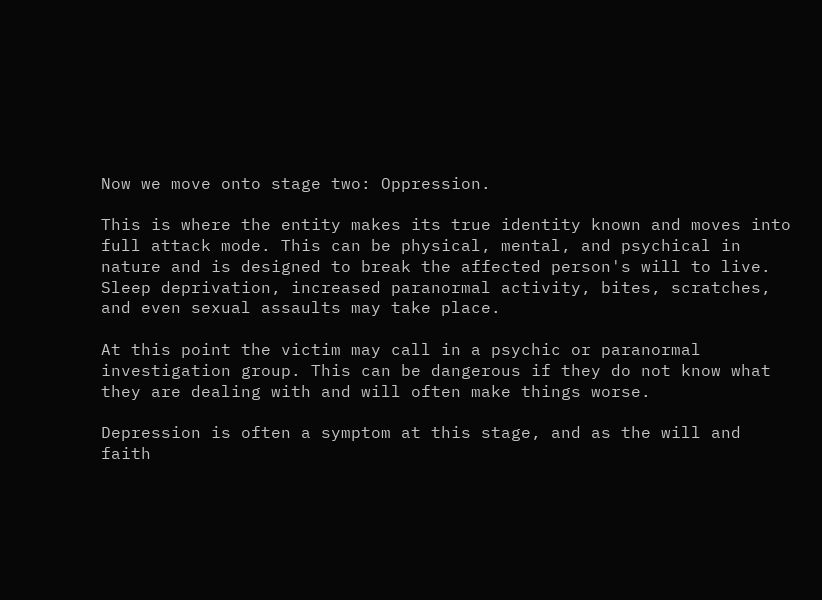Now we move onto stage two: Oppression.

This is where the entity makes its true identity known and moves into full attack mode. This can be physical, mental, and psychical in nature and is designed to break the affected person's will to live. Sleep deprivation, increased paranormal activity, bites, scratches, and even sexual assaults may take place.

At this point the victim may call in a psychic or paranormal investigation group. This can be dangerous if they do not know what they are dealing with and will often make things worse.

Depression is often a symptom at this stage, and as the will and faith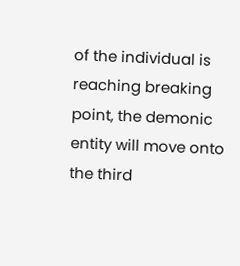of the individual is reaching breaking point, the demonic entity will move onto the third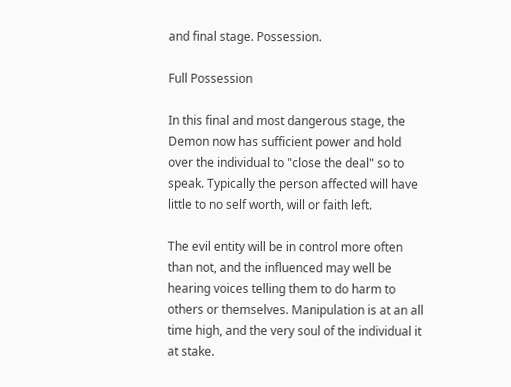and final stage. Possession.

Full Possession

In this final and most dangerous stage, the Demon now has sufficient power and hold over the individual to "close the deal" so to speak. Typically the person affected will have little to no self worth, will or faith left.

The evil entity will be in control more often than not, and the influenced may well be hearing voices telling them to do harm to others or themselves. Manipulation is at an all time high, and the very soul of the individual it at stake.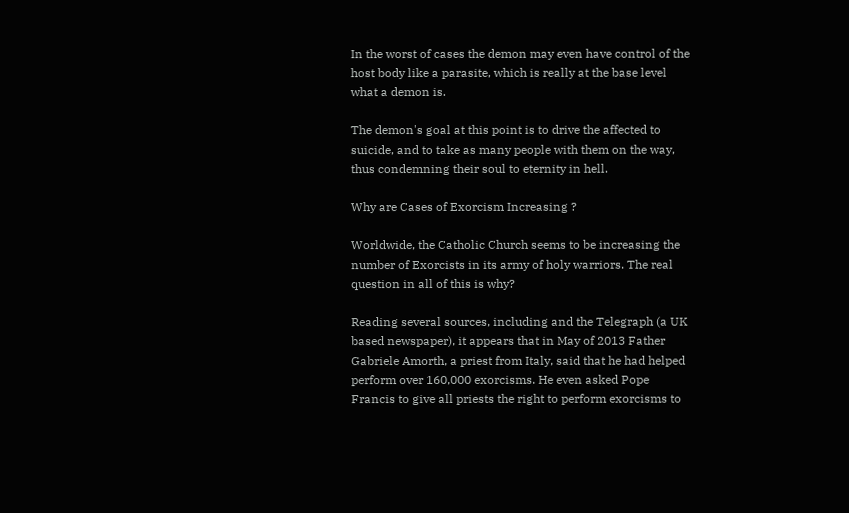In the worst of cases the demon may even have control of the host body like a parasite, which is really at the base level what a demon is.

The demon's goal at this point is to drive the affected to suicide, and to take as many people with them on the way, thus condemning their soul to eternity in hell.

Why are Cases of Exorcism Increasing ?

Worldwide, the Catholic Church seems to be increasing the number of Exorcists in its army of holy warriors. The real question in all of this is why?

Reading several sources, including and the Telegraph (a UK based newspaper), it appears that in May of 2013 Father Gabriele Amorth, a priest from Italy, said that he had helped perform over 160,000 exorcisms. He even asked Pope Francis to give all priests the right to perform exorcisms to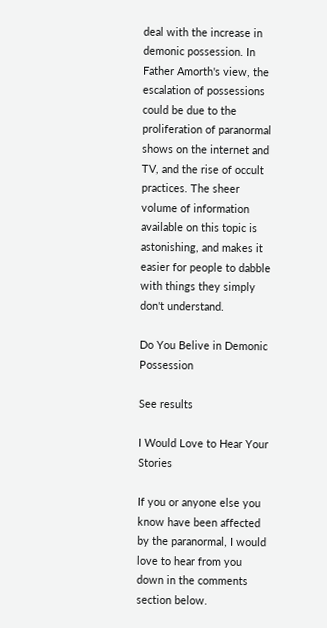deal with the increase in demonic possession. In Father Amorth's view, the escalation of possessions could be due to the proliferation of paranormal shows on the internet and TV, and the rise of occult practices. The sheer volume of information available on this topic is astonishing, and makes it easier for people to dabble with things they simply don't understand.

Do You Belive in Demonic Possession

See results

I Would Love to Hear Your Stories

If you or anyone else you know have been affected by the paranormal, I would love to hear from you down in the comments section below.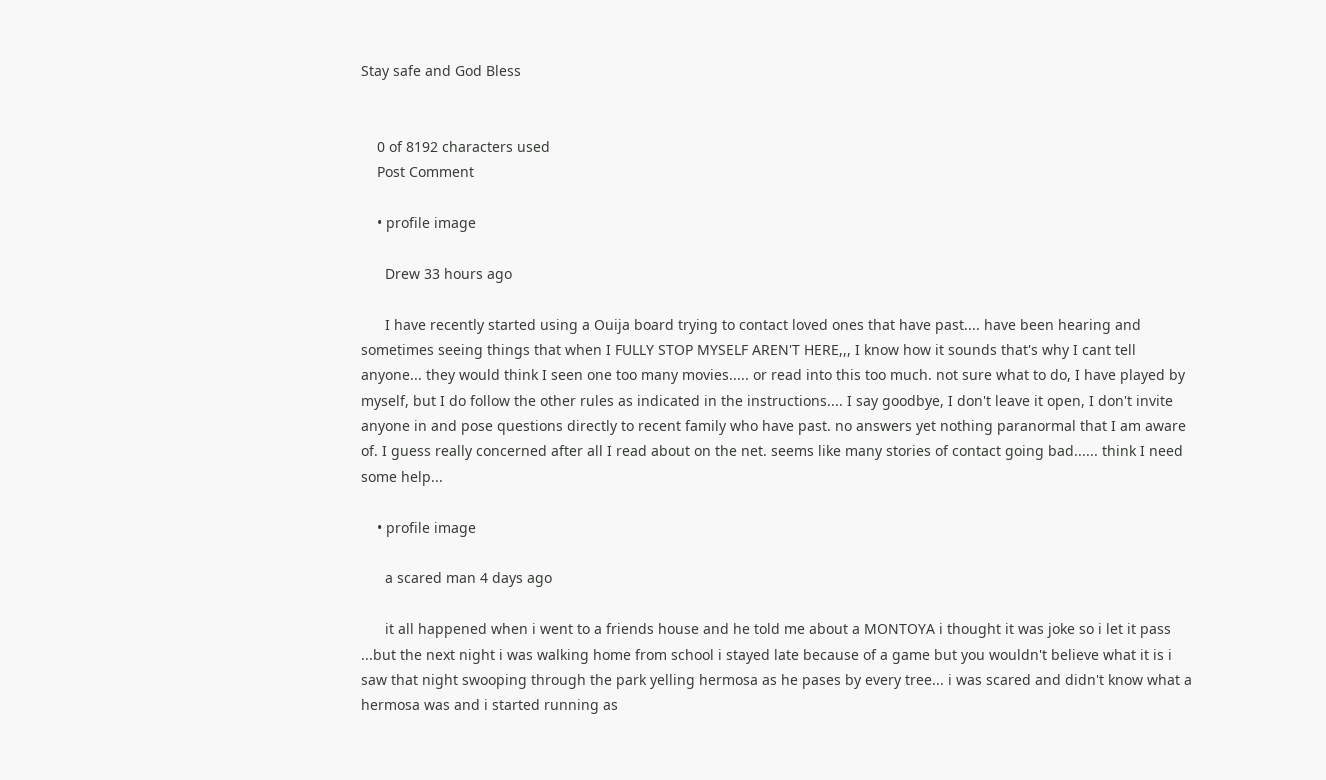Stay safe and God Bless


    0 of 8192 characters used
    Post Comment

    • profile image

      Drew 33 hours ago

      I have recently started using a Ouija board trying to contact loved ones that have past.... have been hearing and sometimes seeing things that when I FULLY STOP MYSELF AREN'T HERE,,, I know how it sounds that's why I cant tell anyone... they would think I seen one too many movies..... or read into this too much. not sure what to do, I have played by myself, but I do follow the other rules as indicated in the instructions.... I say goodbye, I don't leave it open, I don't invite anyone in and pose questions directly to recent family who have past. no answers yet nothing paranormal that I am aware of. I guess really concerned after all I read about on the net. seems like many stories of contact going bad...... think I need some help...

    • profile image

      a scared man 4 days ago

      it all happened when i went to a friends house and he told me about a MONTOYA i thought it was joke so i let it pass ...but the next night i was walking home from school i stayed late because of a game but you wouldn't believe what it is i saw that night swooping through the park yelling hermosa as he pases by every tree... i was scared and didn't know what a hermosa was and i started running as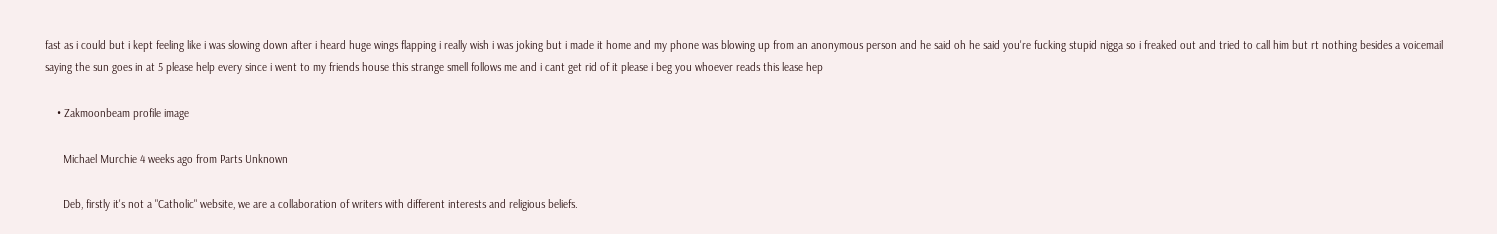fast as i could but i kept feeling like i was slowing down after i heard huge wings flapping i really wish i was joking but i made it home and my phone was blowing up from an anonymous person and he said oh he said you're fucking stupid nigga so i freaked out and tried to call him but rt nothing besides a voicemail saying the sun goes in at 5 please help every since i went to my friends house this strange smell follows me and i cant get rid of it please i beg you whoever reads this lease hep

    • Zakmoonbeam profile image

      Michael Murchie 4 weeks ago from Parts Unknown

      Deb, firstly it's not a "Catholic" website, we are a collaboration of writers with different interests and religious beliefs.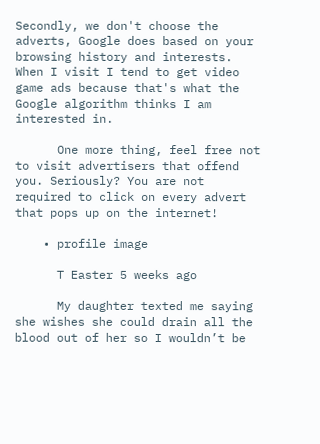Secondly, we don't choose the adverts, Google does based on your browsing history and interests. When I visit I tend to get video game ads because that's what the Google algorithm thinks I am interested in.

      One more thing, feel free not to visit advertisers that offend you. Seriously? You are not required to click on every advert that pops up on the internet!

    • profile image

      T Easter 5 weeks ago

      My daughter texted me saying she wishes she could drain all the blood out of her so I wouldn’t be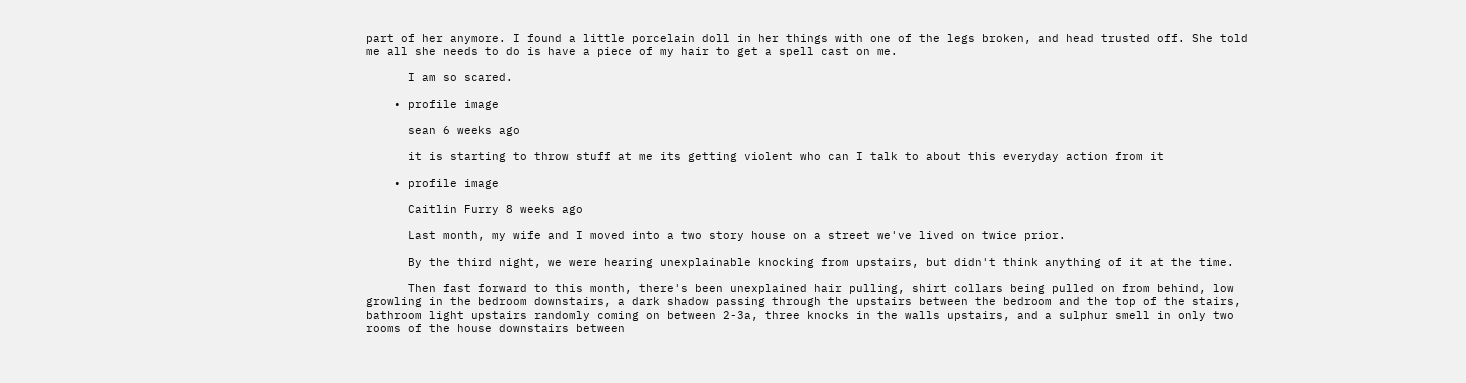part of her anymore. I found a little porcelain doll in her things with one of the legs broken, and head trusted off. She told me all she needs to do is have a piece of my hair to get a spell cast on me.

      I am so scared.

    • profile image

      sean 6 weeks ago

      it is starting to throw stuff at me its getting violent who can I talk to about this everyday action from it

    • profile image

      Caitlin Furry 8 weeks ago

      Last month, my wife and I moved into a two story house on a street we've lived on twice prior.

      By the third night, we were hearing unexplainable knocking from upstairs, but didn't think anything of it at the time.

      Then fast forward to this month, there's been unexplained hair pulling, shirt collars being pulled on from behind, low growling in the bedroom downstairs, a dark shadow passing through the upstairs between the bedroom and the top of the stairs, bathroom light upstairs randomly coming on between 2-3a, three knocks in the walls upstairs, and a sulphur smell in only two rooms of the house downstairs between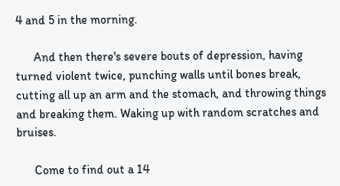4 and 5 in the morning.

      And then there's severe bouts of depression, having turned violent twice, punching walls until bones break, cutting all up an arm and the stomach, and throwing things and breaking them. Waking up with random scratches and bruises.

      Come to find out a 14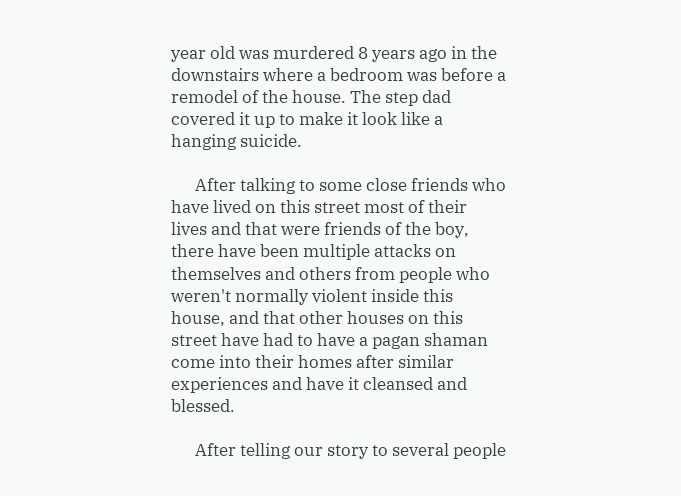year old was murdered 8 years ago in the downstairs where a bedroom was before a remodel of the house. The step dad covered it up to make it look like a hanging suicide.

      After talking to some close friends who have lived on this street most of their lives and that were friends of the boy, there have been multiple attacks on themselves and others from people who weren't normally violent inside this house, and that other houses on this street have had to have a pagan shaman come into their homes after similar experiences and have it cleansed and blessed.

      After telling our story to several people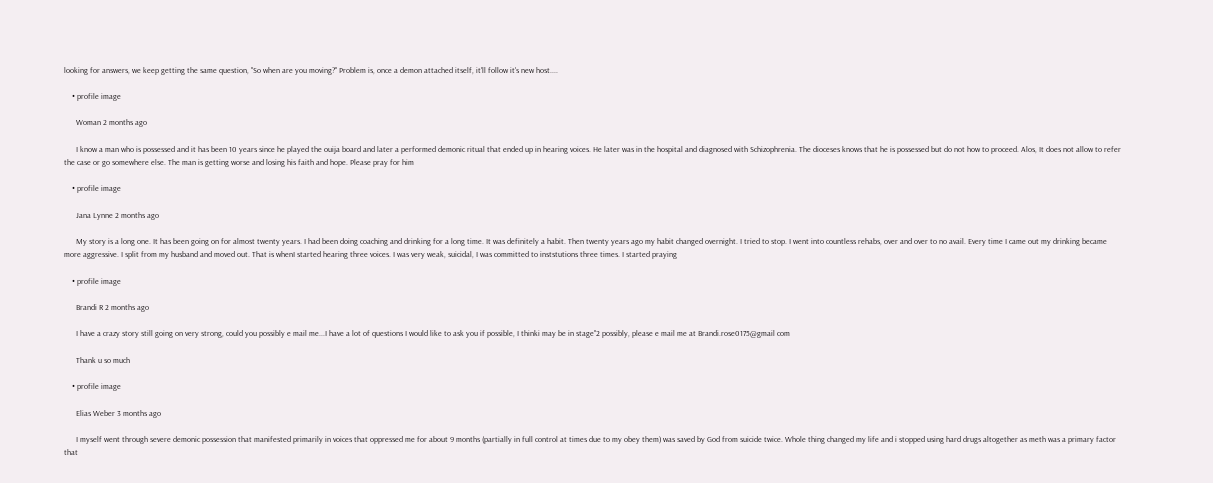looking for answers, we keep getting the same question, "So when are you moving?" Problem is, once a demon attached itself, it'll follow it's new host....

    • profile image

      Woman 2 months ago

      I know a man who is possessed and it has been 10 years since he played the ouija board and later a performed demonic ritual that ended up in hearing voices. He later was in the hospital and diagnosed with Schizophrenia. The dioceses knows that he is possessed but do not how to proceed. Alos, It does not allow to refer the case or go somewhere else. The man is getting worse and losing his faith and hope. Please pray for him

    • profile image

      Jana Lynne 2 months ago

      My story is a long one. It has been going on for almost twenty years. I had been doing coaching and drinking for a long time. It was definitely a habit. Then twenty years ago my habit changed overnight. I tried to stop. I went into countless rehabs, over and over to no avail. Every time I came out my drinking became more aggressive. I split from my husband and moved out. That is whenI started hearing three voices. I was very weak, suicidal, I was committed to inststutions three times. I started praying

    • profile image

      Brandi R 2 months ago

      I have a crazy story still going on very strong, could you possibly e mail me...I have a lot of questions I would like to ask you if possible, I thinki may be in stage"2 possibly, please e mail me at Brandi.rose0175@gmail com

      Thank u so much

    • profile image

      Elias Weber 3 months ago

      I myself went through severe demonic possession that manifested primarily in voices that oppressed me for about 9 months (partially in full control at times due to my obey them) was saved by God from suicide twice. Whole thing changed my life and i stopped using hard drugs altogether as meth was a primary factor that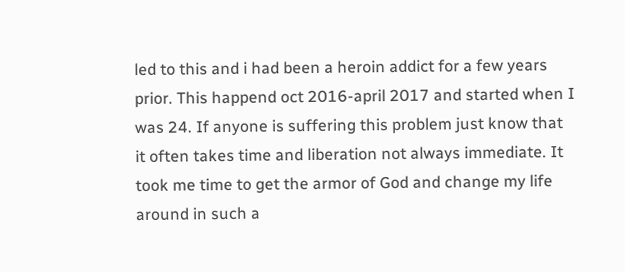led to this and i had been a heroin addict for a few years prior. This happend oct 2016-april 2017 and started when I was 24. If anyone is suffering this problem just know that it often takes time and liberation not always immediate. It took me time to get the armor of God and change my life around in such a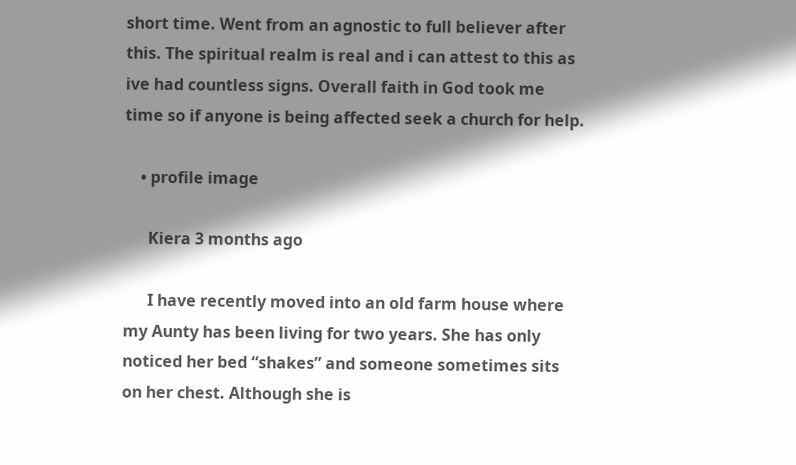short time. Went from an agnostic to full believer after this. The spiritual realm is real and i can attest to this as ive had countless signs. Overall faith in God took me time so if anyone is being affected seek a church for help.

    • profile image

      Kiera 3 months ago

      I have recently moved into an old farm house where my Aunty has been living for two years. She has only noticed her bed “shakes” and someone sometimes sits on her chest. Although she is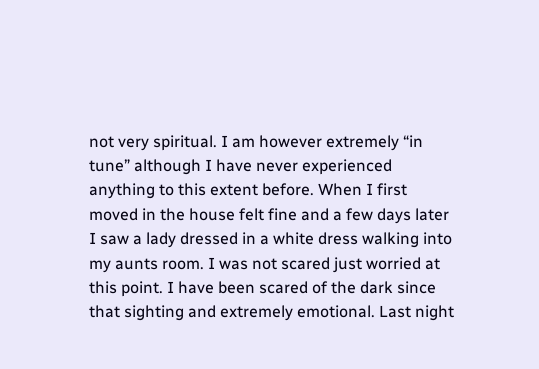not very spiritual. I am however extremely “in tune” although I have never experienced anything to this extent before. When I first moved in the house felt fine and a few days later I saw a lady dressed in a white dress walking into my aunts room. I was not scared just worried at this point. I have been scared of the dark since that sighting and extremely emotional. Last night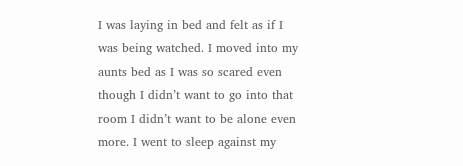I was laying in bed and felt as if I was being watched. I moved into my aunts bed as I was so scared even though I didn’t want to go into that room I didn’t want to be alone even more. I went to sleep against my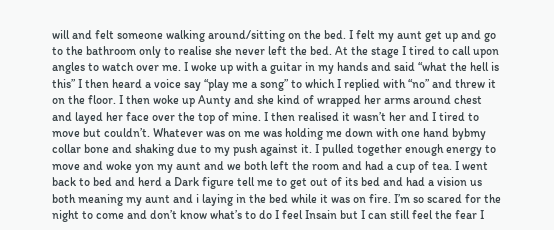will and felt someone walking around/sitting on the bed. I felt my aunt get up and go to the bathroom only to realise she never left the bed. At the stage I tired to call upon angles to watch over me. I woke up with a guitar in my hands and said “what the hell is this” I then heard a voice say “play me a song” to which I replied with “no” and threw it on the floor. I then woke up Aunty and she kind of wrapped her arms around chest and layed her face over the top of mine. I then realised it wasn’t her and I tired to move but couldn’t. Whatever was on me was holding me down with one hand bybmy collar bone and shaking due to my push against it. I pulled together enough energy to move and woke yon my aunt and we both left the room and had a cup of tea. I went back to bed and herd a Dark figure tell me to get out of its bed and had a vision us both meaning my aunt and i laying in the bed while it was on fire. I’m so scared for the night to come and don’t know what’s to do I feel Insain but I can still feel the fear I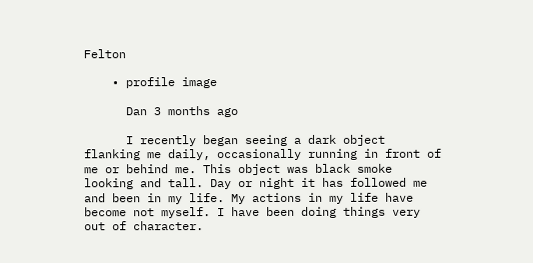Felton

    • profile image

      Dan 3 months ago

      I recently began seeing a dark object flanking me daily, occasionally running in front of me or behind me. This object was black smoke looking and tall. Day or night it has followed me and been in my life. My actions in my life have become not myself. I have been doing things very out of character.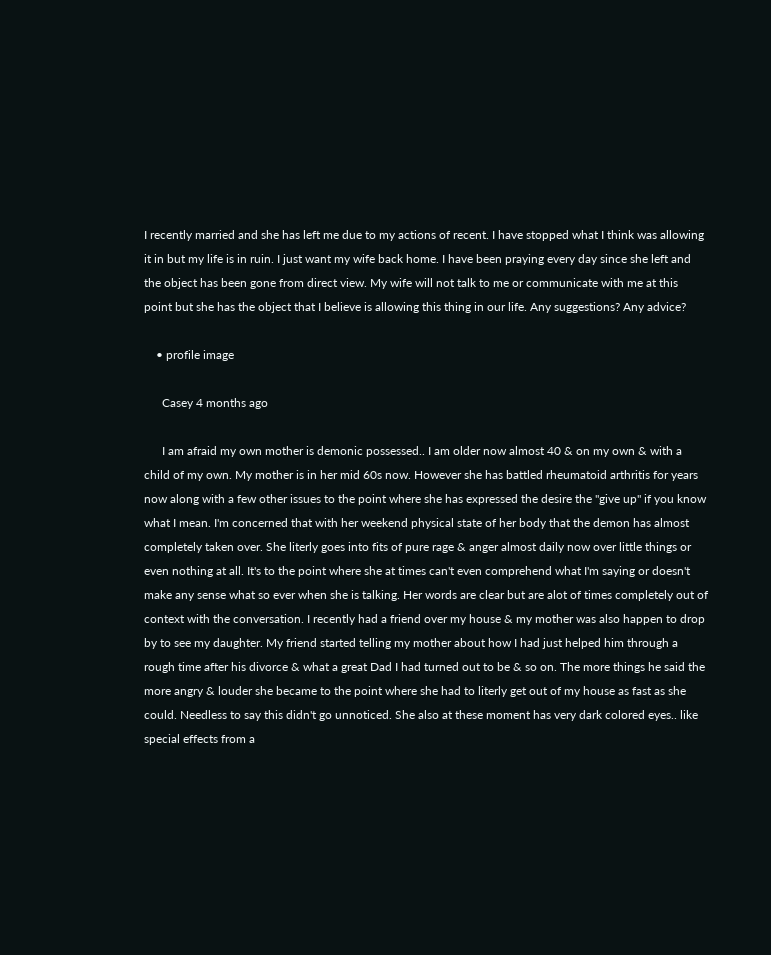I recently married and she has left me due to my actions of recent. I have stopped what I think was allowing it in but my life is in ruin. I just want my wife back home. I have been praying every day since she left and the object has been gone from direct view. My wife will not talk to me or communicate with me at this point but she has the object that I believe is allowing this thing in our life. Any suggestions? Any advice?

    • profile image

      Casey 4 months ago

      I am afraid my own mother is demonic possessed.. I am older now almost 40 & on my own & with a child of my own. My mother is in her mid 60s now. However she has battled rheumatoid arthritis for years now along with a few other issues to the point where she has expressed the desire the "give up" if you know what I mean. I'm concerned that with her weekend physical state of her body that the demon has almost completely taken over. She literly goes into fits of pure rage & anger almost daily now over little things or even nothing at all. It's to the point where she at times can't even comprehend what I'm saying or doesn't make any sense what so ever when she is talking. Her words are clear but are alot of times completely out of context with the conversation. I recently had a friend over my house & my mother was also happen to drop by to see my daughter. My friend started telling my mother about how I had just helped him through a rough time after his divorce & what a great Dad I had turned out to be & so on. The more things he said the more angry & louder she became to the point where she had to literly get out of my house as fast as she could. Needless to say this didn't go unnoticed. She also at these moment has very dark colored eyes.. like special effects from a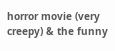horror movie (very creepy) & the funny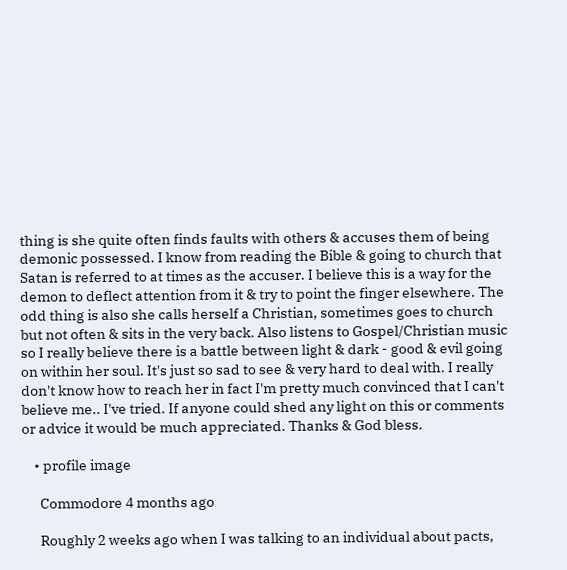thing is she quite often finds faults with others & accuses them of being demonic possessed. I know from reading the Bible & going to church that Satan is referred to at times as the accuser. I believe this is a way for the demon to deflect attention from it & try to point the finger elsewhere. The odd thing is also she calls herself a Christian, sometimes goes to church but not often & sits in the very back. Also listens to Gospel/Christian music so I really believe there is a battle between light & dark - good & evil going on within her soul. It's just so sad to see & very hard to deal with. I really don't know how to reach her in fact I'm pretty much convinced that I can't believe me.. I've tried. If anyone could shed any light on this or comments or advice it would be much appreciated. Thanks & God bless.

    • profile image

      Commodore 4 months ago

      Roughly 2 weeks ago when I was talking to an individual about pacts,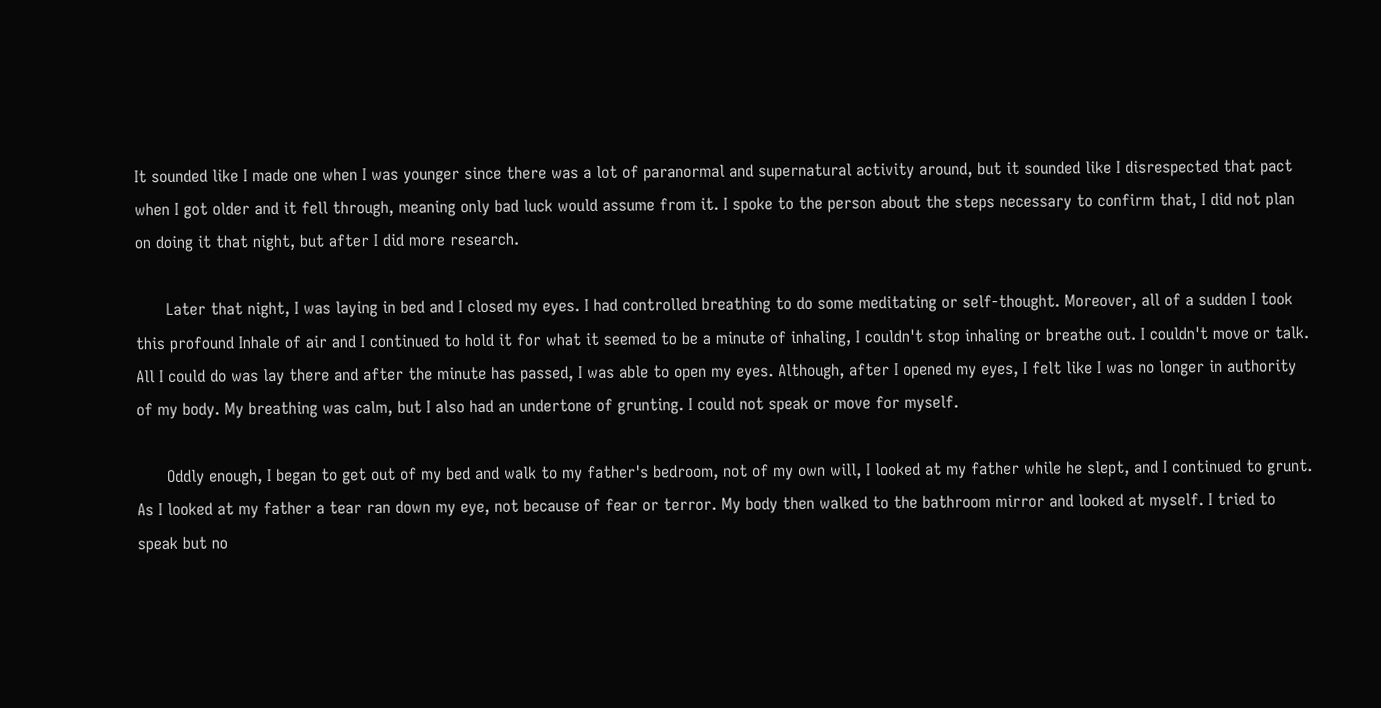It sounded like I made one when I was younger since there was a lot of paranormal and supernatural activity around, but it sounded like I disrespected that pact when I got older and it fell through, meaning only bad luck would assume from it. I spoke to the person about the steps necessary to confirm that, I did not plan on doing it that night, but after I did more research.

      Later that night, I was laying in bed and I closed my eyes. I had controlled breathing to do some meditating or self-thought. Moreover, all of a sudden I took this profound Inhale of air and I continued to hold it for what it seemed to be a minute of inhaling, I couldn't stop inhaling or breathe out. I couldn't move or talk. All I could do was lay there and after the minute has passed, I was able to open my eyes. Although, after I opened my eyes, I felt like I was no longer in authority of my body. My breathing was calm, but I also had an undertone of grunting. I could not speak or move for myself.

      Oddly enough, I began to get out of my bed and walk to my father's bedroom, not of my own will, I looked at my father while he slept, and I continued to grunt. As I looked at my father a tear ran down my eye, not because of fear or terror. My body then walked to the bathroom mirror and looked at myself. I tried to speak but no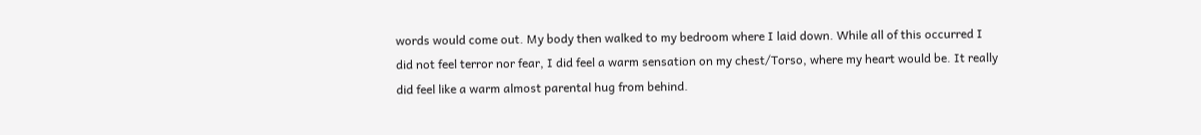words would come out. My body then walked to my bedroom where I laid down. While all of this occurred I did not feel terror nor fear, I did feel a warm sensation on my chest/Torso, where my heart would be. It really did feel like a warm almost parental hug from behind.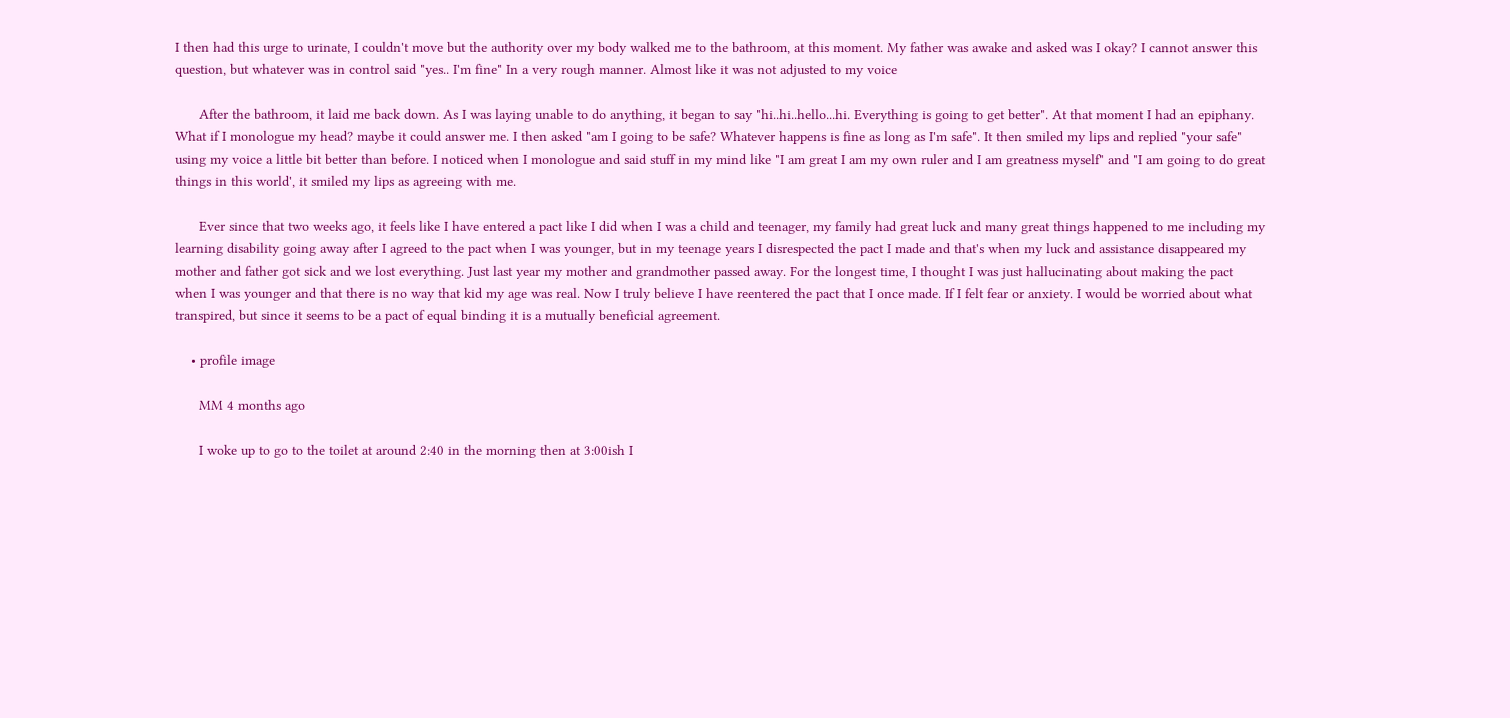I then had this urge to urinate, I couldn't move but the authority over my body walked me to the bathroom, at this moment. My father was awake and asked was I okay? I cannot answer this question, but whatever was in control said "yes.. I'm fine" In a very rough manner. Almost like it was not adjusted to my voice

      After the bathroom, it laid me back down. As I was laying unable to do anything, it began to say "hi..hi..hello...hi. Everything is going to get better". At that moment I had an epiphany. What if I monologue my head? maybe it could answer me. I then asked "am I going to be safe? Whatever happens is fine as long as I'm safe". It then smiled my lips and replied "your safe" using my voice a little bit better than before. I noticed when I monologue and said stuff in my mind like "I am great I am my own ruler and I am greatness myself" and "I am going to do great things in this world', it smiled my lips as agreeing with me.

      Ever since that two weeks ago, it feels like I have entered a pact like I did when I was a child and teenager, my family had great luck and many great things happened to me including my learning disability going away after I agreed to the pact when I was younger, but in my teenage years I disrespected the pact I made and that's when my luck and assistance disappeared my mother and father got sick and we lost everything. Just last year my mother and grandmother passed away. For the longest time, I thought I was just hallucinating about making the pact when I was younger and that there is no way that kid my age was real. Now I truly believe I have reentered the pact that I once made. If I felt fear or anxiety. I would be worried about what transpired, but since it seems to be a pact of equal binding it is a mutually beneficial agreement.

    • profile image

      MM 4 months ago

      I woke up to go to the toilet at around 2:40 in the morning then at 3:00ish I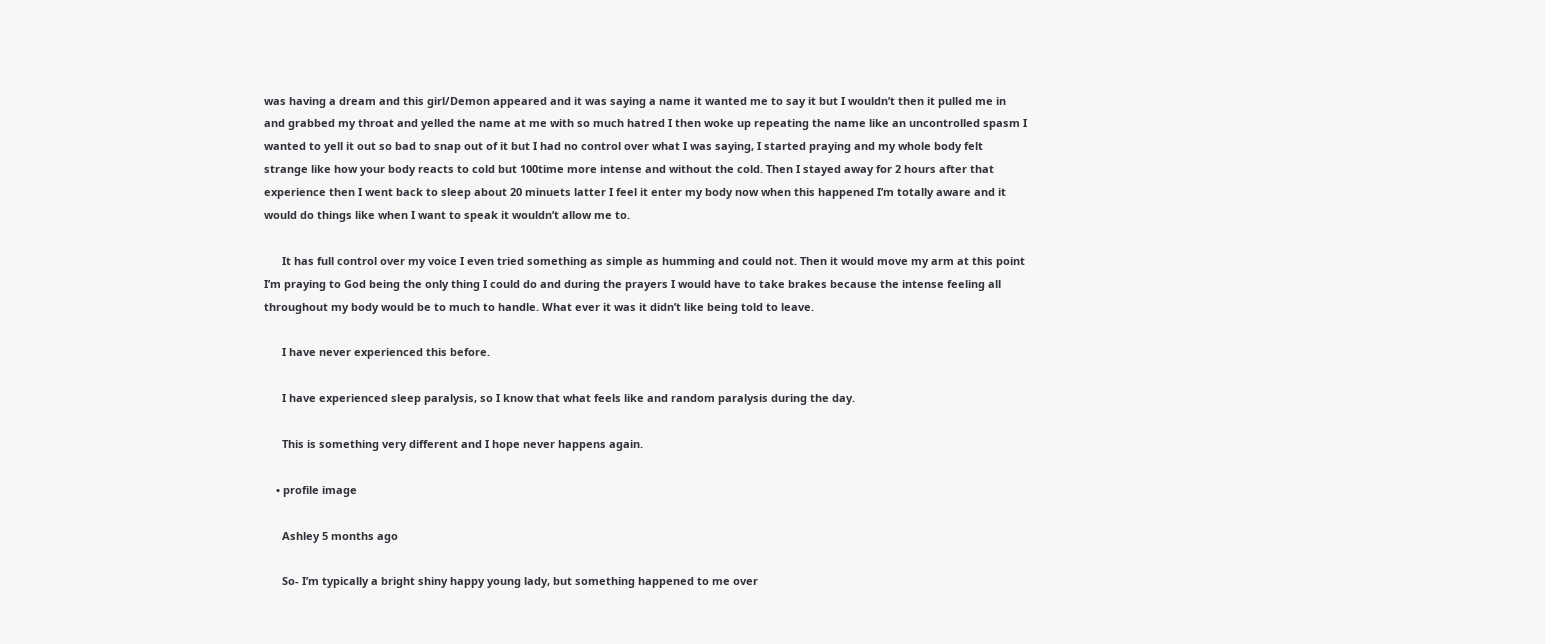was having a dream and this girl/Demon appeared and it was saying a name it wanted me to say it but I wouldn’t then it pulled me in and grabbed my throat and yelled the name at me with so much hatred I then woke up repeating the name like an uncontrolled spasm I wanted to yell it out so bad to snap out of it but I had no control over what I was saying, I started praying and my whole body felt strange like how your body reacts to cold but 100time more intense and without the cold. Then I stayed away for 2 hours after that experience then I went back to sleep about 20 minuets latter I feel it enter my body now when this happened I’m totally aware and it would do things like when I want to speak it wouldn’t allow me to.

      It has full control over my voice I even tried something as simple as humming and could not. Then it would move my arm at this point I’m praying to God being the only thing I could do and during the prayers I would have to take brakes because the intense feeling all throughout my body would be to much to handle. What ever it was it didn’t like being told to leave.

      I have never experienced this before.

      I have experienced sleep paralysis, so I know that what feels like and random paralysis during the day.

      This is something very different and I hope never happens again.

    • profile image

      Ashley 5 months ago

      So- I’m typically a bright shiny happy young lady, but something happened to me over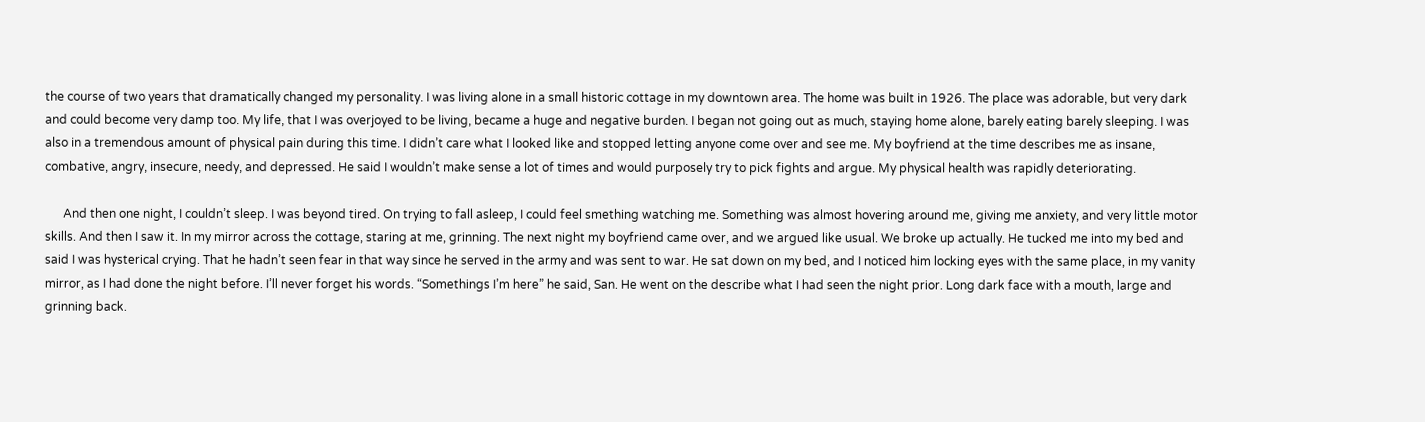the course of two years that dramatically changed my personality. I was living alone in a small historic cottage in my downtown area. The home was built in 1926. The place was adorable, but very dark and could become very damp too. My life, that I was overjoyed to be living, became a huge and negative burden. I began not going out as much, staying home alone, barely eating barely sleeping. I was also in a tremendous amount of physical pain during this time. I didn’t care what I looked like and stopped letting anyone come over and see me. My boyfriend at the time describes me as insane, combative, angry, insecure, needy, and depressed. He said I wouldn’t make sense a lot of times and would purposely try to pick fights and argue. My physical health was rapidly deteriorating.

      And then one night, I couldn’t sleep. I was beyond tired. On trying to fall asleep, I could feel smething watching me. Something was almost hovering around me, giving me anxiety, and very little motor skills. And then I saw it. In my mirror across the cottage, staring at me, grinning. The next night my boyfriend came over, and we argued like usual. We broke up actually. He tucked me into my bed and said I was hysterical crying. That he hadn’t seen fear in that way since he served in the army and was sent to war. He sat down on my bed, and I noticed him locking eyes with the same place, in my vanity mirror, as I had done the night before. I’ll never forget his words. “Somethings I’m here” he said, San. He went on the describe what I had seen the night prior. Long dark face with a mouth, large and grinning back.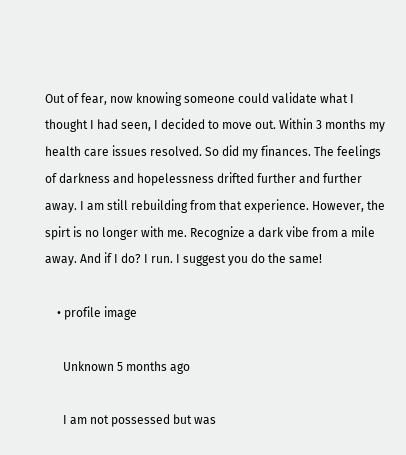Out of fear, now knowing someone could validate what I thought I had seen, I decided to move out. Within 3 months my health care issues resolved. So did my finances. The feelings of darkness and hopelessness drifted further and further away. I am still rebuilding from that experience. However, the spirt is no longer with me. Recognize a dark vibe from a mile away. And if I do? I run. I suggest you do the same!

    • profile image

      Unknown 5 months ago

      I am not possessed but was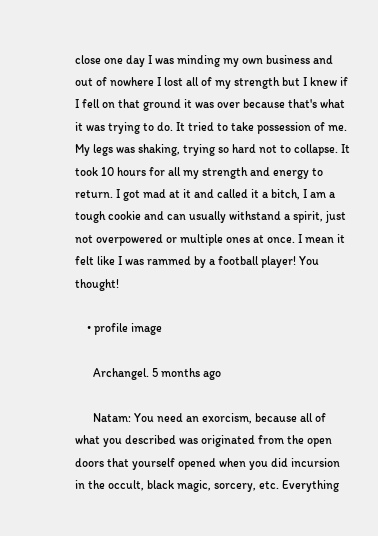close one day I was minding my own business and out of nowhere I lost all of my strength but I knew if I fell on that ground it was over because that's what it was trying to do. It tried to take possession of me. My legs was shaking, trying so hard not to collapse. It took 10 hours for all my strength and energy to return. I got mad at it and called it a bitch, I am a tough cookie and can usually withstand a spirit, just not overpowered or multiple ones at once. I mean it felt like I was rammed by a football player! You thought!

    • profile image

      Archangel. 5 months ago

      Natam: You need an exorcism, because all of what you described was originated from the open doors that yourself opened when you did incursion in the occult, black magic, sorcery, etc. Everything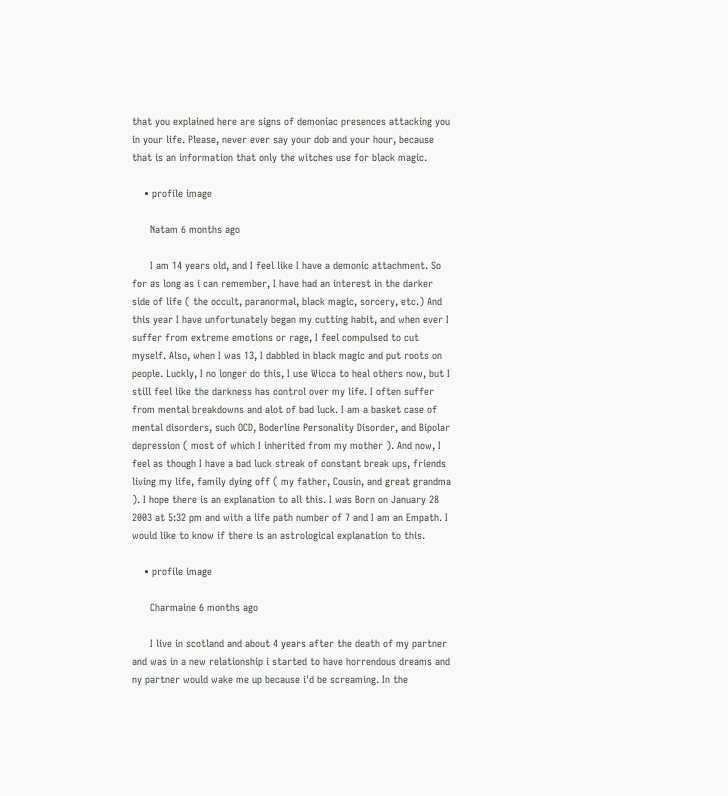that you explained here are signs of demoniac presences attacking you in your life. Please, never ever say your dob and your hour, because that is an information that only the witches use for black magic.

    • profile image

      Natam 6 months ago

      I am 14 years old, and I feel like I have a demonic attachment. So for as long as i can remember, I have had an interest in the darker side of life ( the occult, paranormal, black magic, sorcery, etc.) And this year I have unfortunately began my cutting habit, and when ever I suffer from extreme emotions or rage, I feel compulsed to cut myself. Also, when I was 13, I dabbled in black magic and put roots on people. Luckly, I no longer do this, I use Wicca to heal others now, but I still feel like the darkness has control over my life. I often suffer from mental breakdowns and alot of bad luck. I am a basket case of mental disorders, such OCD, Boderline Personality Disorder, and Bipolar depression ( most of which I inherited from my mother ). And now, I feel as though I have a bad luck streak of constant break ups, friends living my life, family dying off ( my father, Cousin, and great grandma ). I hope there is an explanation to all this. I was Born on January 28 2003 at 5:32 pm and with a life path number of 7 and I am an Empath. I would like to know if there is an astrological explanation to this.

    • profile image

      Charmaine 6 months ago

      I live in scotland and about 4 years after the death of my partner and was in a new relationship i started to have horrendous dreams and ny partner would wake me up because i'd be screaming. In the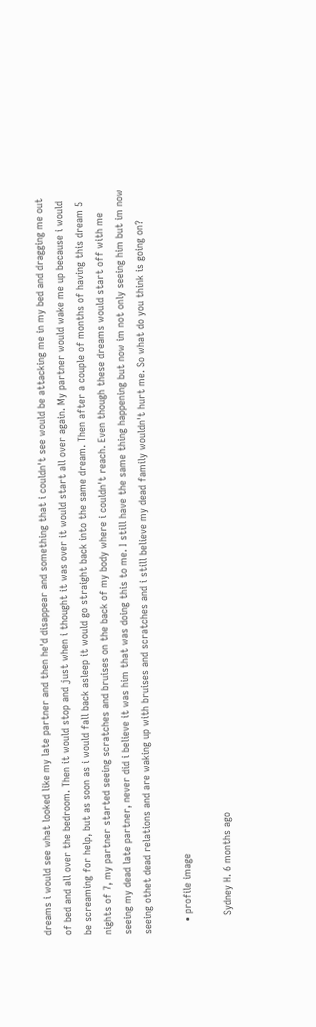dreams i would see what looked like my late partner and then he'd disappear and something that i couldn't see would be attacking me in my bed and dragging me out of bed and all over the bedroom. Then it would stop and just when i thought it was over it would start all over again. My partner would wake me up because i would be screaming for help, but as soon as i would fall back asleep it would go straight back into the same dream. Then after a couple of months of having this dream 5 nights of 7, my partner started seeing scratches and bruises on the back of my body where i couldn't reach. Even though these dreams would start off with me seeing my dead late partner, never did i believe it was him that was doing this to me. I still have the same thing happening but now im not only seeing him but im now seeing othet dead relations and are waking up with bruises and scratches and i still believe my dead family wouldn't hurt me. So what do you think is going on?

    • profile image

      Sydney H. 6 months ago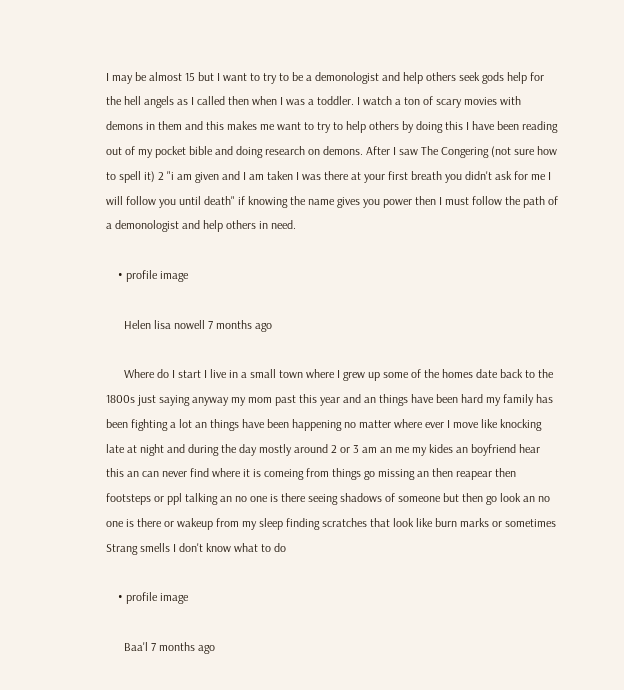I may be almost 15 but I want to try to be a demonologist and help others seek gods help for the hell angels as I called then when I was a toddler. I watch a ton of scary movies with demons in them and this makes me want to try to help others by doing this I have been reading out of my pocket bible and doing research on demons. After I saw The Congering (not sure how to spell it) 2 "i am given and I am taken I was there at your first breath you didn't ask for me I will follow you until death" if knowing the name gives you power then I must follow the path of a demonologist and help others in need.

    • profile image

      Helen lisa nowell 7 months ago

      Where do I start I live in a small town where I grew up some of the homes date back to the 1800s just saying anyway my mom past this year and an things have been hard my family has been fighting a lot an things have been happening no matter where ever I move like knocking late at night and during the day mostly around 2 or 3 am an me my kides an boyfriend hear this an can never find where it is comeing from things go missing an then reapear then footsteps or ppl talking an no one is there seeing shadows of someone but then go look an no one is there or wakeup from my sleep finding scratches that look like burn marks or sometimes Strang smells I don't know what to do

    • profile image

      Baa'l 7 months ago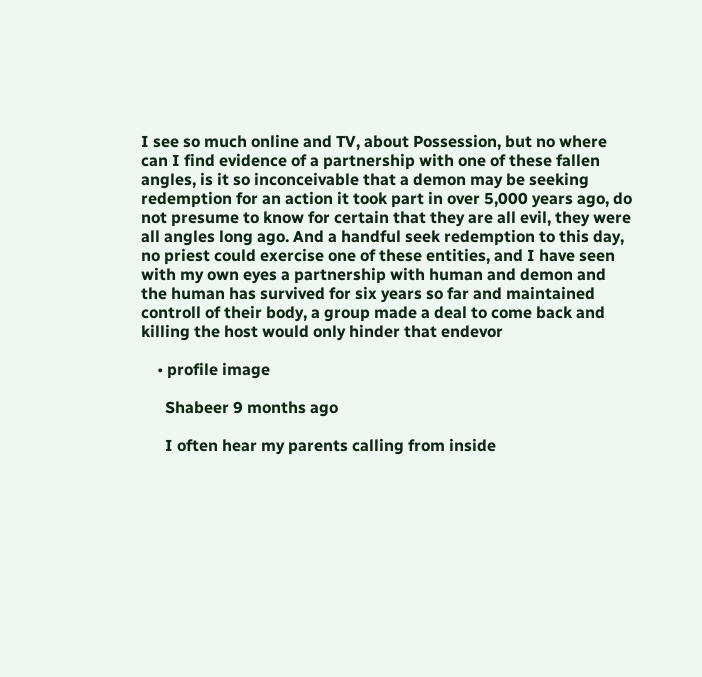I see so much online and TV, about Possession, but no where can I find evidence of a partnership with one of these fallen angles, is it so inconceivable that a demon may be seeking redemption for an action it took part in over 5,000 years ago, do not presume to know for certain that they are all evil, they were all angles long ago. And a handful seek redemption to this day, no priest could exercise one of these entities, and I have seen with my own eyes a partnership with human and demon and the human has survived for six years so far and maintained controll of their body, a group made a deal to come back and killing the host would only hinder that endevor

    • profile image

      Shabeer 9 months ago

      I often hear my parents calling from inside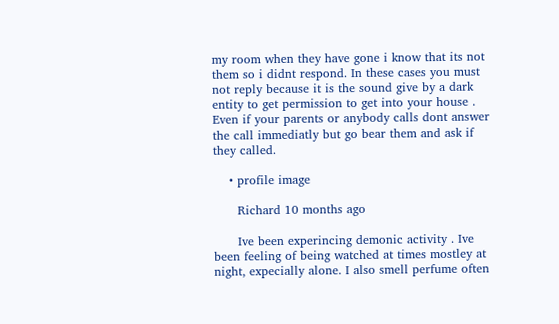my room when they have gone i know that its not them so i didnt respond. In these cases you must not reply because it is the sound give by a dark entity to get permission to get into your house . Even if your parents or anybody calls dont answer the call immediatly but go bear them and ask if they called.

    • profile image

      Richard 10 months ago

      Ive been experincing demonic activity . Ive been feeling of being watched at times mostley at night, expecially alone. I also smell perfume often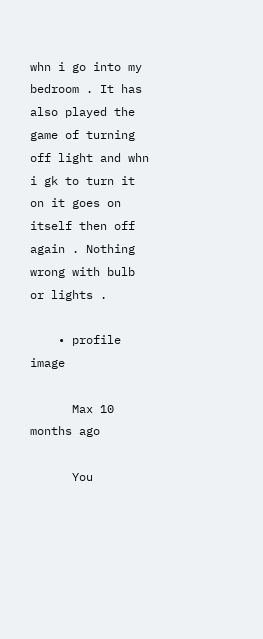whn i go into my bedroom . It has also played the game of turning off light and whn i gk to turn it on it goes on itself then off again . Nothing wrong with bulb or lights .

    • profile image

      Max 10 months ago

      You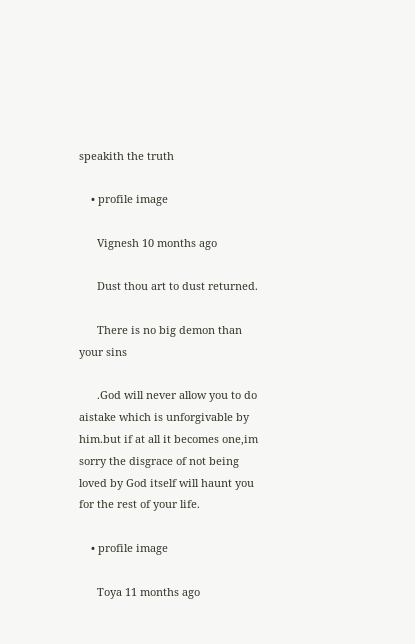speakith the truth

    • profile image

      Vignesh 10 months ago

      Dust thou art to dust returned.

      There is no big demon than your sins

      .God will never allow you to do aistake which is unforgivable by him.but if at all it becomes one,im sorry the disgrace of not being loved by God itself will haunt you for the rest of your life.

    • profile image

      Toya 11 months ago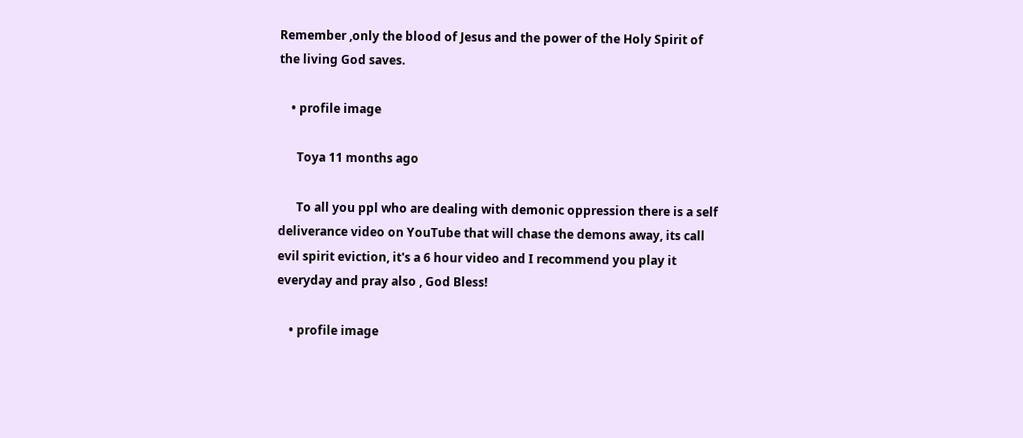Remember ,only the blood of Jesus and the power of the Holy Spirit of the living God saves.

    • profile image

      Toya 11 months ago

      To all you ppl who are dealing with demonic oppression there is a self deliverance video on YouTube that will chase the demons away, its call evil spirit eviction, it's a 6 hour video and I recommend you play it everyday and pray also , God Bless!

    • profile image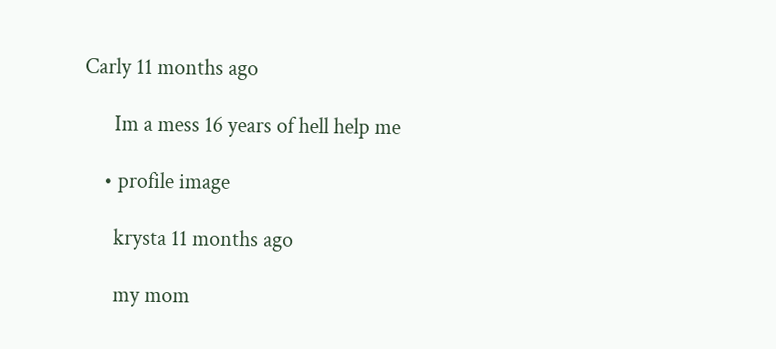Carly 11 months ago

      Im a mess 16 years of hell help me

    • profile image

      krysta 11 months ago

      my mom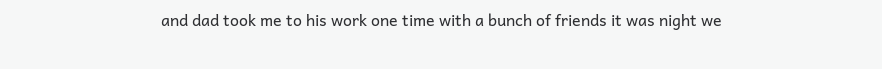and dad took me to his work one time with a bunch of friends it was night we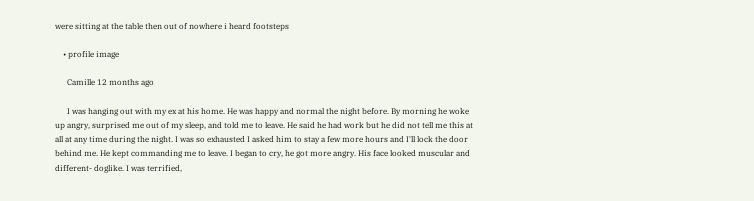were sitting at the table then out of nowhere i heard footsteps

    • profile image

      Camille 12 months ago

      I was hanging out with my ex at his home. He was happy and normal the night before. By morning he woke up angry, surprised me out of my sleep, and told me to leave. He said he had work but he did not tell me this at all at any time during the night. I was so exhausted I asked him to stay a few more hours and I'll lock the door behind me. He kept commanding me to leave. I began to cry, he got more angry. His face looked muscular and different- doglike. I was terrified,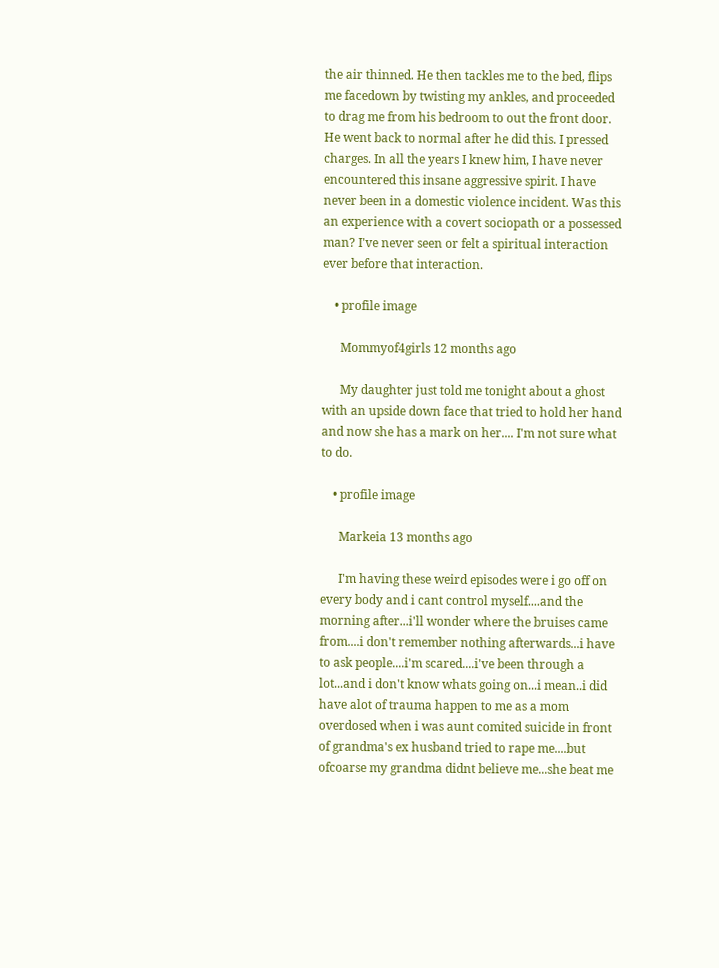the air thinned. He then tackles me to the bed, flips me facedown by twisting my ankles, and proceeded to drag me from his bedroom to out the front door. He went back to normal after he did this. I pressed charges. In all the years I knew him, I have never encountered this insane aggressive spirit. I have never been in a domestic violence incident. Was this an experience with a covert sociopath or a possessed man? I've never seen or felt a spiritual interaction ever before that interaction.

    • profile image

      Mommyof4girls 12 months ago

      My daughter just told me tonight about a ghost with an upside down face that tried to hold her hand and now she has a mark on her.... I'm not sure what to do.

    • profile image

      Markeia 13 months ago

      I'm having these weird episodes were i go off on every body and i cant control myself....and the morning after...i'll wonder where the bruises came from....i don't remember nothing afterwards...i have to ask people....i'm scared....i've been through a lot...and i don't know whats going on...i mean..i did have alot of trauma happen to me as a mom overdosed when i was aunt comited suicide in front of grandma's ex husband tried to rape me....but ofcoarse my grandma didnt believe me...she beat me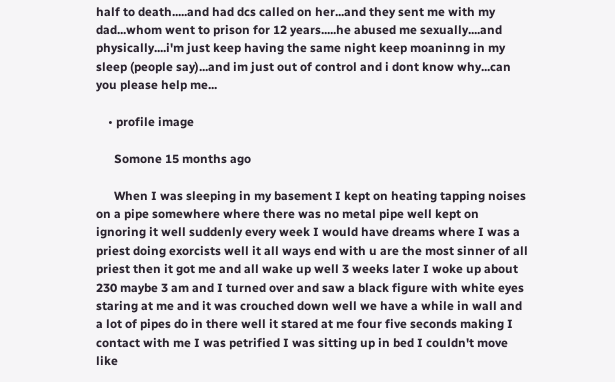half to death.....and had dcs called on her...and they sent me with my dad...whom went to prison for 12 years.....he abused me sexually....and physically....i'm just keep having the same night keep moaninng in my sleep (people say)...and im just out of control and i dont know why...can you please help me...

    • profile image

      Somone 15 months ago

      When I was sleeping in my basement I kept on heating tapping noises on a pipe somewhere where there was no metal pipe well kept on ignoring it well suddenly every week I would have dreams where I was a priest doing exorcists well it all ways end with u are the most sinner of all priest then it got me and all wake up well 3 weeks later I woke up about 230 maybe 3 am and I turned over and saw a black figure with white eyes staring at me and it was crouched down well we have a while in wall and a lot of pipes do in there well it stared at me four five seconds making I contact with me I was petrified I was sitting up in bed I couldn't move like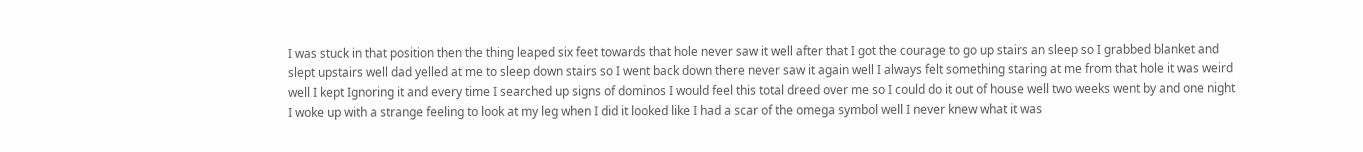I was stuck in that position then the thing leaped six feet towards that hole never saw it well after that I got the courage to go up stairs an sleep so I grabbed blanket and slept upstairs well dad yelled at me to sleep down stairs so I went back down there never saw it again well I always felt something staring at me from that hole it was weird well I kept Ignoring it and every time I searched up signs of dominos I would feel this total dreed over me so I could do it out of house well two weeks went by and one night I woke up with a strange feeling to look at my leg when I did it looked like I had a scar of the omega symbol well I never knew what it was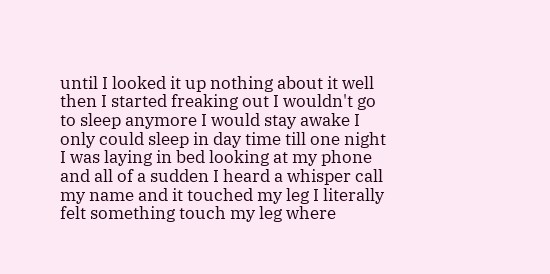until I looked it up nothing about it well then I started freaking out I wouldn't go to sleep anymore I would stay awake I only could sleep in day time till one night I was laying in bed looking at my phone and all of a sudden I heard a whisper call my name and it touched my leg I literally felt something touch my leg where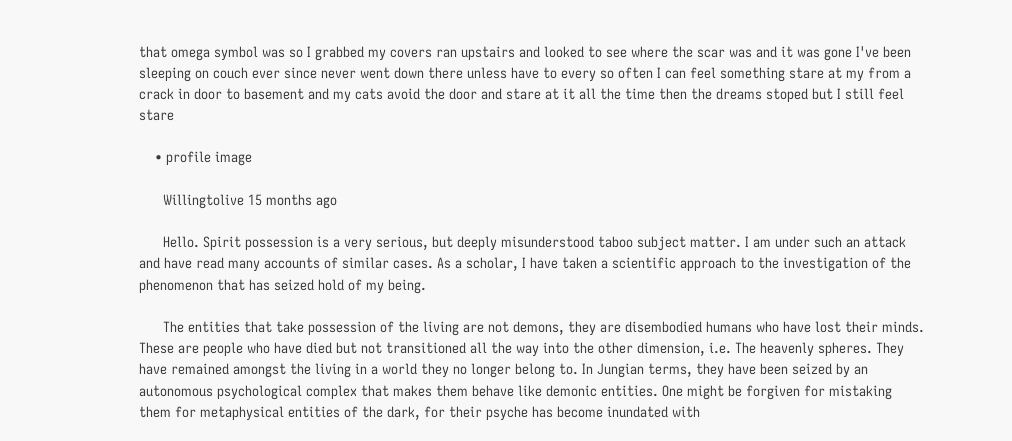that omega symbol was so I grabbed my covers ran upstairs and looked to see where the scar was and it was gone I've been sleeping on couch ever since never went down there unless have to every so often I can feel something stare at my from a crack in door to basement and my cats avoid the door and stare at it all the time then the dreams stoped but I still feel stare

    • profile image

      Willingtolive 15 months ago

      Hello. Spirit possession is a very serious, but deeply misunderstood taboo subject matter. I am under such an attack and have read many accounts of similar cases. As a scholar, I have taken a scientific approach to the investigation of the phenomenon that has seized hold of my being.

      The entities that take possession of the living are not demons, they are disembodied humans who have lost their minds. These are people who have died but not transitioned all the way into the other dimension, i.e. The heavenly spheres. They have remained amongst the living in a world they no longer belong to. In Jungian terms, they have been seized by an autonomous psychological complex that makes them behave like demonic entities. One might be forgiven for mistaking them for metaphysical entities of the dark, for their psyche has become inundated with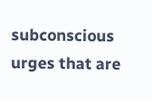subconscious urges that are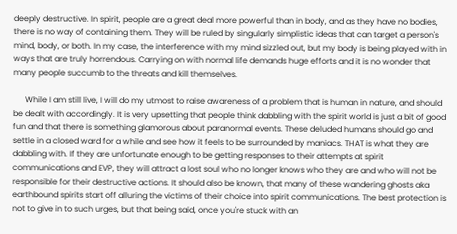deeply destructive. In spirit, people are a great deal more powerful than in body, and as they have no bodies, there is no way of containing them. They will be ruled by singularly simplistic ideas that can target a person's mind, body, or both. In my case, the interference with my mind sizzled out, but my body is being played with in ways that are truly horrendous. Carrying on with normal life demands huge efforts and it is no wonder that many people succumb to the threats and kill themselves.

      While I am still live, I will do my utmost to raise awareness of a problem that is human in nature, and should be dealt with accordingly. It is very upsetting that people think dabbling with the spirit world is just a bit of good fun and that there is something glamorous about paranormal events. These deluded humans should go and settle in a closed ward for a while and see how it feels to be surrounded by maniacs. THAT is what they are dabbling with. If they are unfortunate enough to be getting responses to their attempts at spirit communications and EVP, they will attract a lost soul who no longer knows who they are and who will not be responsible for their destructive actions. It should also be known, that many of these wandering ghosts aka earthbound spirits start off alluring the victims of their choice into spirit communications. The best protection is not to give in to such urges, but that being said, once you're stuck with an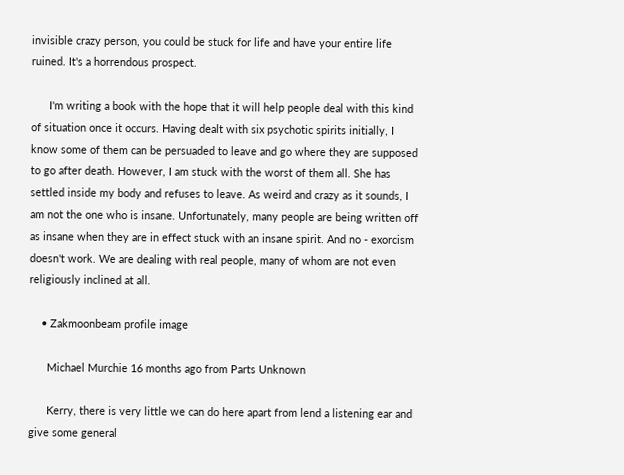invisible crazy person, you could be stuck for life and have your entire life ruined. It's a horrendous prospect.

      I'm writing a book with the hope that it will help people deal with this kind of situation once it occurs. Having dealt with six psychotic spirits initially, I know some of them can be persuaded to leave and go where they are supposed to go after death. However, I am stuck with the worst of them all. She has settled inside my body and refuses to leave. As weird and crazy as it sounds, I am not the one who is insane. Unfortunately, many people are being written off as insane when they are in effect stuck with an insane spirit. And no - exorcism doesn't work. We are dealing with real people, many of whom are not even religiously inclined at all.

    • Zakmoonbeam profile image

      Michael Murchie 16 months ago from Parts Unknown

      Kerry, there is very little we can do here apart from lend a listening ear and give some general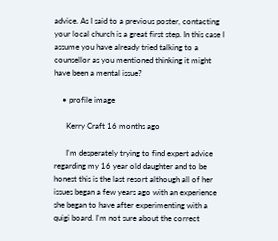advice. As I said to a previous poster, contacting your local church is a great first step. In this case I assume you have already tried talking to a counsellor as you mentioned thinking it might have been a mental issue?

    • profile image

      Kerry Craft 16 months ago

      I'm desperately trying to find expert advice regarding my 16 year old daughter and to be honest this is the last resort although all of her issues began a few years ago with an experience she began to have after experimenting with a quigi board. I'm not sure about the correct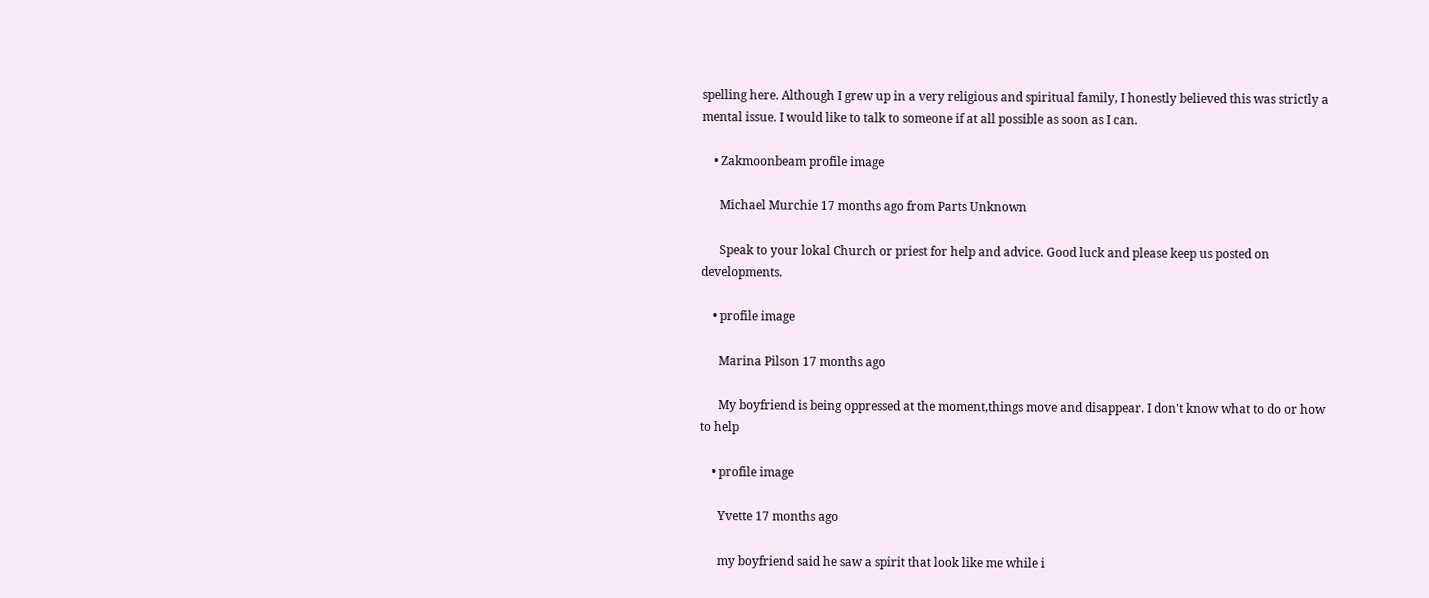spelling here. Although I grew up in a very religious and spiritual family, I honestly believed this was strictly a mental issue. I would like to talk to someone if at all possible as soon as I can.

    • Zakmoonbeam profile image

      Michael Murchie 17 months ago from Parts Unknown

      Speak to your lokal Church or priest for help and advice. Good luck and please keep us posted on developments.

    • profile image

      Marina Pilson 17 months ago

      My boyfriend is being oppressed at the moment,things move and disappear. I don't know what to do or how to help

    • profile image

      Yvette 17 months ago

      my boyfriend said he saw a spirit that look like me while i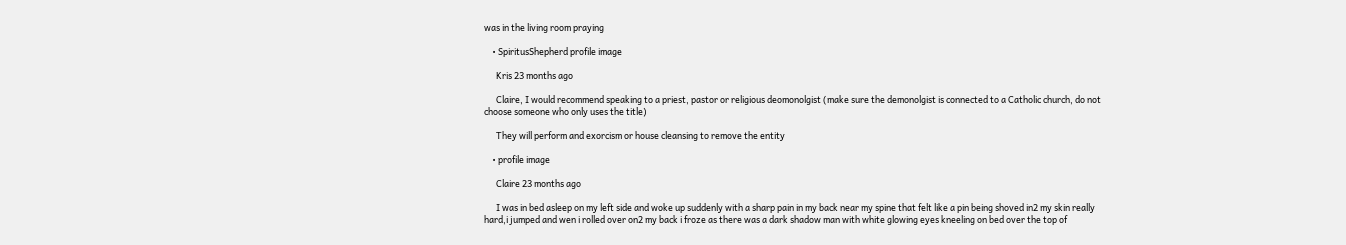was in the living room praying

    • SpiritusShepherd profile image

      Kris 23 months ago

      Claire, I would recommend speaking to a priest, pastor or religious deomonolgist (make sure the demonolgist is connected to a Catholic church, do not choose someone who only uses the title)

      They will perform and exorcism or house cleansing to remove the entity

    • profile image

      Claire 23 months ago

      I was in bed asleep on my left side and woke up suddenly with a sharp pain in my back near my spine that felt like a pin being shoved in2 my skin really hard,i jumped and wen i rolled over on2 my back i froze as there was a dark shadow man with white glowing eyes kneeling on bed over the top of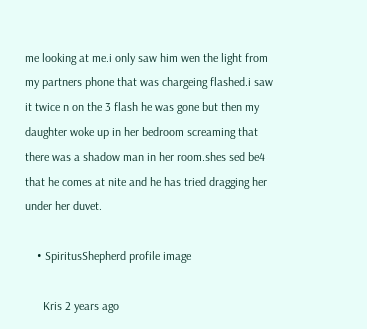me looking at me.i only saw him wen the light from my partners phone that was chargeing flashed.i saw it twice n on the 3 flash he was gone but then my daughter woke up in her bedroom screaming that there was a shadow man in her room.shes sed be4 that he comes at nite and he has tried dragging her under her duvet.

    • SpiritusShepherd profile image

      Kris 2 years ago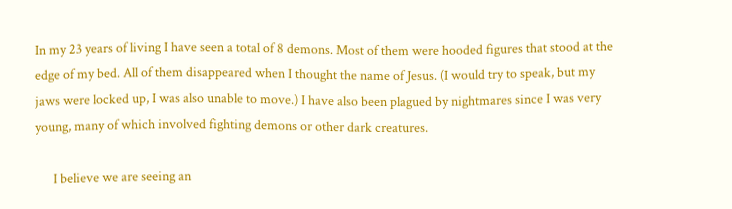In my 23 years of living I have seen a total of 8 demons. Most of them were hooded figures that stood at the edge of my bed. All of them disappeared when I thought the name of Jesus. (I would try to speak, but my jaws were locked up, I was also unable to move.) I have also been plagued by nightmares since I was very young, many of which involved fighting demons or other dark creatures.

      I believe we are seeing an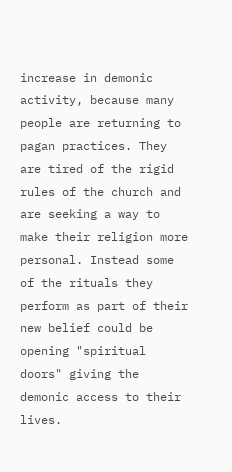increase in demonic activity, because many people are returning to pagan practices. They are tired of the rigid rules of the church and are seeking a way to make their religion more personal. Instead some of the rituals they perform as part of their new belief could be opening "spiritual doors" giving the demonic access to their lives.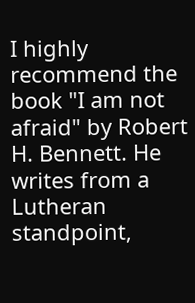I highly recommend the book "I am not afraid" by Robert H. Bennett. He writes from a Lutheran standpoint,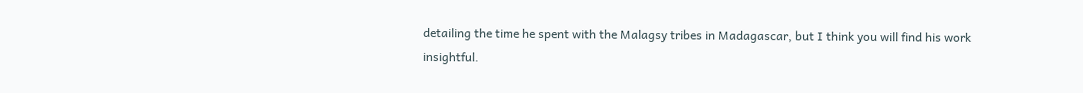detailing the time he spent with the Malagsy tribes in Madagascar, but I think you will find his work insightful.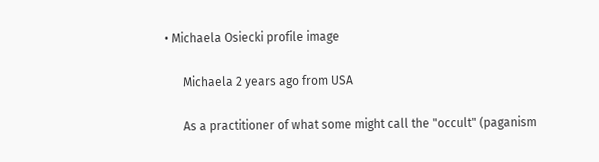• Michaela Osiecki profile image

      Michaela 2 years ago from USA

      As a practitioner of what some might call the "occult" (paganism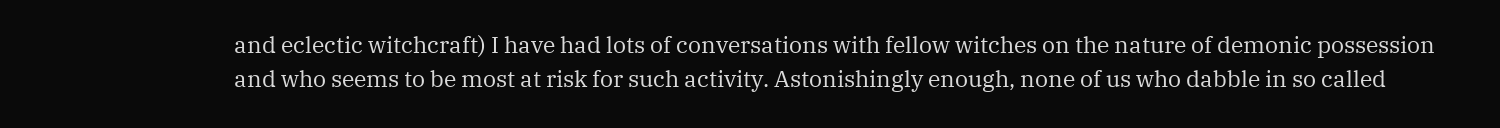and eclectic witchcraft) I have had lots of conversations with fellow witches on the nature of demonic possession and who seems to be most at risk for such activity. Astonishingly enough, none of us who dabble in so called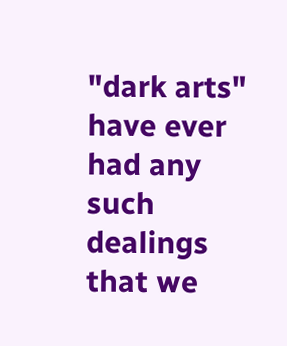"dark arts" have ever had any such dealings that we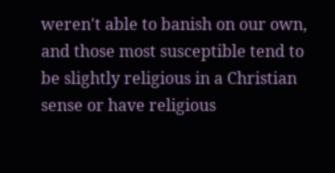weren't able to banish on our own, and those most susceptible tend to be slightly religious in a Christian sense or have religious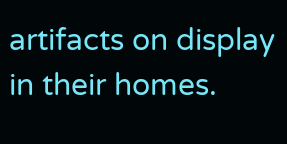artifacts on display in their homes.